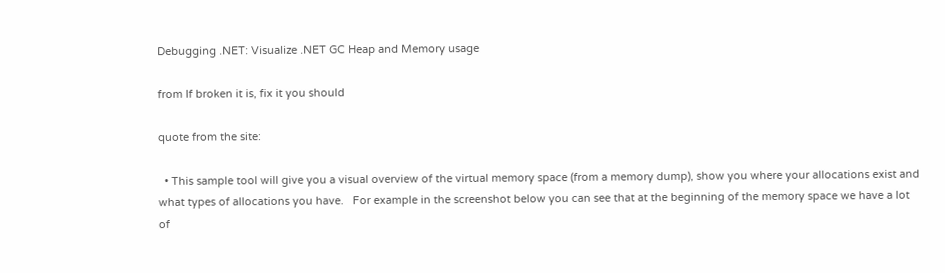Debugging .NET: Visualize .NET GC Heap and Memory usage

from If broken it is, fix it you should

quote from the site:

  • This sample tool will give you a visual overview of the virtual memory space (from a memory dump), show you where your allocations exist and what types of allocations you have.   For example in the screenshot below you can see that at the beginning of the memory space we have a lot of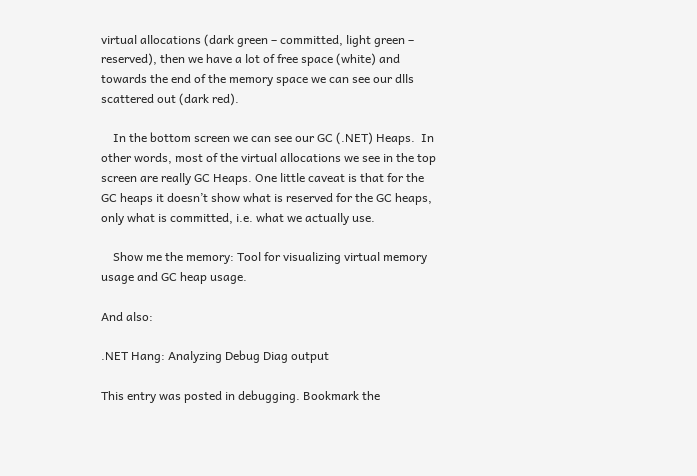virtual allocations (dark green – committed, light green – reserved), then we have a lot of free space (white) and towards the end of the memory space we can see our dlls scattered out (dark red).

    In the bottom screen we can see our GC (.NET) Heaps.  In other words, most of the virtual allocations we see in the top screen are really GC Heaps. One little caveat is that for the GC heaps it doesn’t show what is reserved for the GC heaps, only what is committed, i.e. what we actually use.

    Show me the memory: Tool for visualizing virtual memory usage and GC heap usage.

And also:

.NET Hang: Analyzing Debug Diag output

This entry was posted in debugging. Bookmark the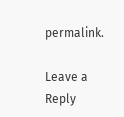permalink.

Leave a Reply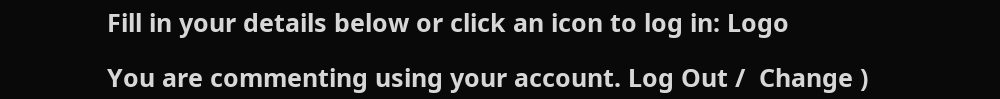Fill in your details below or click an icon to log in: Logo

You are commenting using your account. Log Out /  Change )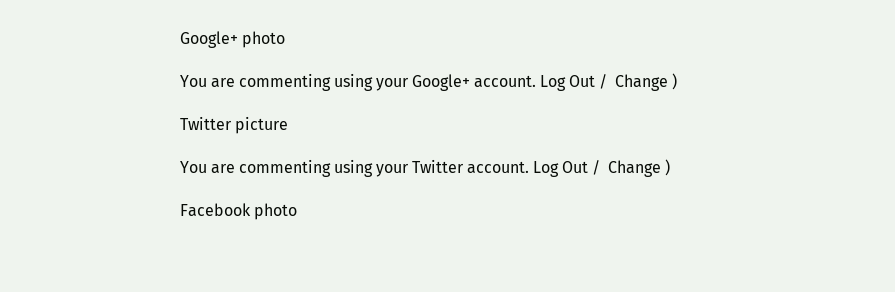Google+ photo

You are commenting using your Google+ account. Log Out /  Change )

Twitter picture

You are commenting using your Twitter account. Log Out /  Change )

Facebook photo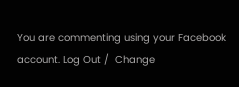You are commenting using your Facebook account. Log Out /  Change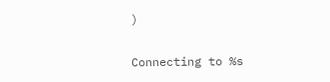)


Connecting to %s